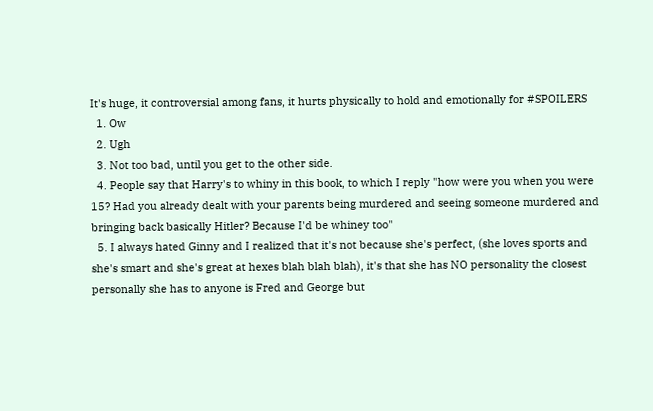It's huge, it controversial among fans, it hurts physically to hold and emotionally for #SPOILERS
  1. Ow
  2. Ugh
  3. Not too bad, until you get to the other side.
  4. People say that Harry's to whiny in this book, to which I reply "how were you when you were 15? Had you already dealt with your parents being murdered and seeing someone murdered and bringing back basically Hitler? Because I'd be whiney too"
  5. I always hated Ginny and I realized that it's not because she's perfect, (she loves sports and she's smart and she's great at hexes blah blah blah), it's that she has NO personality the closest personally she has to anyone is Fred and George but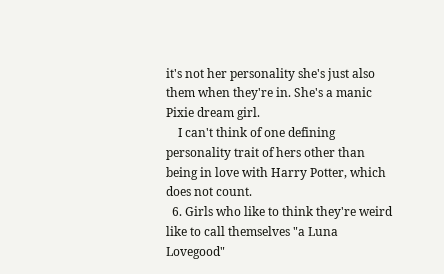it's not her personality she's just also them when they're in. She's a manic Pixie dream girl.
    I can't think of one defining personality trait of hers other than being in love with Harry Potter, which does not count.
  6. Girls who like to think they're weird like to call themselves "a Luna Lovegood"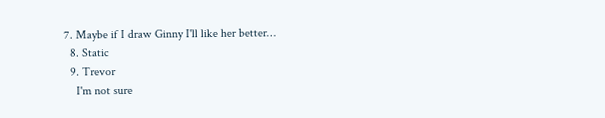7. Maybe if I draw Ginny I'll like her better…
  8. Static
  9. Trevor
    I'm not sure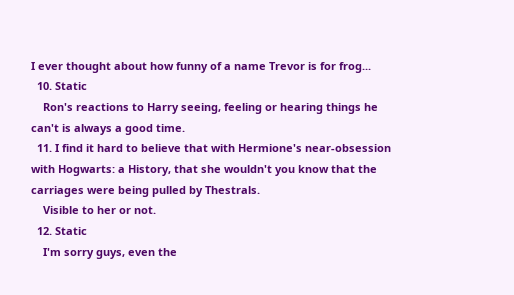I ever thought about how funny of a name Trevor is for frog...
  10. Static
    Ron's reactions to Harry seeing, feeling or hearing things he can't is always a good time.
  11. I find it hard to believe that with Hermione's near-obsession with Hogwarts: a History, that she wouldn't you know that the carriages were being pulled by Thestrals.
    Visible to her or not.
  12. Static
    I'm sorry guys, even the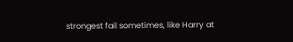strongest fail sometimes, like Harry at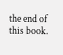the end of this book.